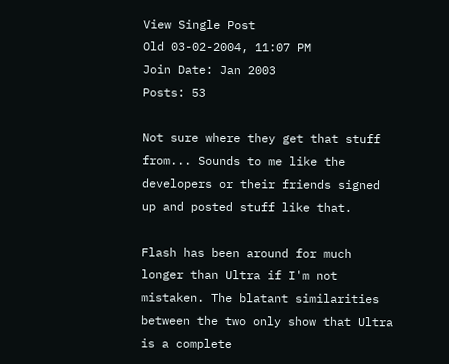View Single Post
Old 03-02-2004, 11:07 PM
Join Date: Jan 2003
Posts: 53

Not sure where they get that stuff from... Sounds to me like the developers or their friends signed up and posted stuff like that.

Flash has been around for much longer than Ultra if I'm not mistaken. The blatant similarities between the two only show that Ultra is a complete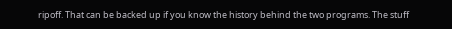ripoff. That can be backed up if you know the history behind the two programs. The stuff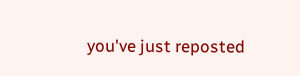you've just reposted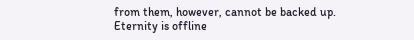from them, however, cannot be backed up.
Eternity is offline